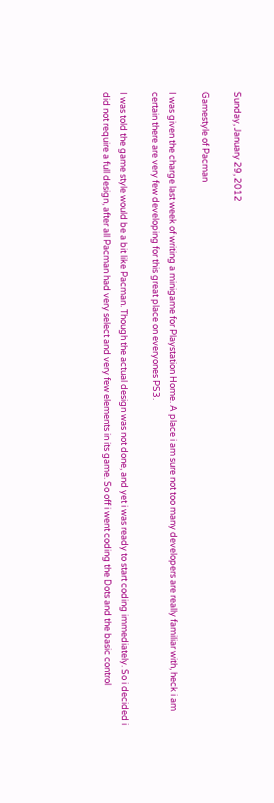Sunday, January 29, 2012

Gamestyle of Pacman

I was given the charge last week of writing a minigame for Playstation Home. A place i am sure not too many developers are really familiar with, heck i am certain there are very few developing for this great place on everyones PS3.

I was told the game style would be a bit like Pacman. Though the actual design was not done, and yet i was ready to start coding immediately. So i decided i did not require a full design, after all Pacman had very select and very few elements in its game. So off i went coding the Dots and the basic control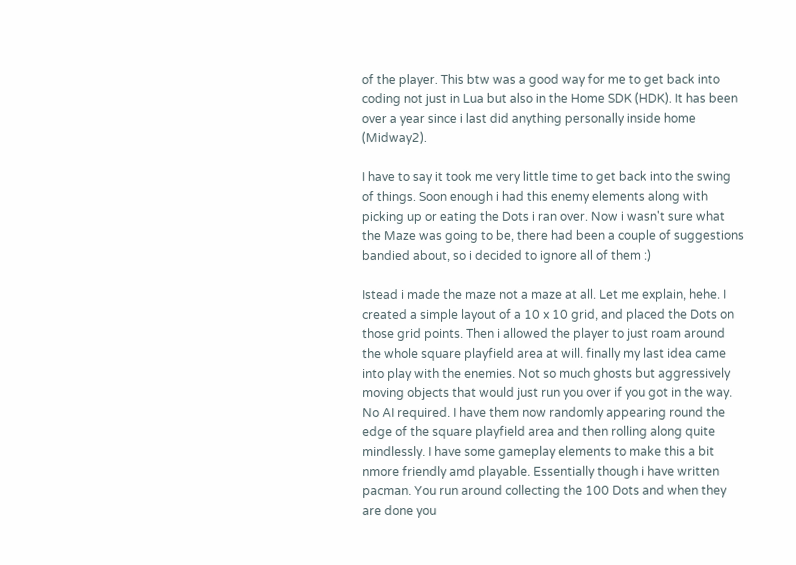of the player. This btw was a good way for me to get back into coding not just in Lua but also in the Home SDK (HDK). It has been over a year since i last did anything personally inside home (Midway2).

I have to say it took me very little time to get back into the swing of things. Soon enough i had this enemy elements along with picking up or eating the Dots i ran over. Now i wasn't sure what the Maze was going to be, there had been a couple of suggestions bandied about, so i decided to ignore all of them :)

Istead i made the maze not a maze at all. Let me explain, hehe. I created a simple layout of a 10 x 10 grid, and placed the Dots on those grid points. Then i allowed the player to just roam around the whole square playfield area at will. finally my last idea came into play with the enemies. Not so much ghosts but aggressively moving objects that would just run you over if you got in the way. No AI required. I have them now randomly appearing round the edge of the square playfield area and then rolling along quite mindlessly. I have some gameplay elements to make this a bit nmore friendly amd playable. Essentially though i have written pacman. You run around collecting the 100 Dots and when they are done you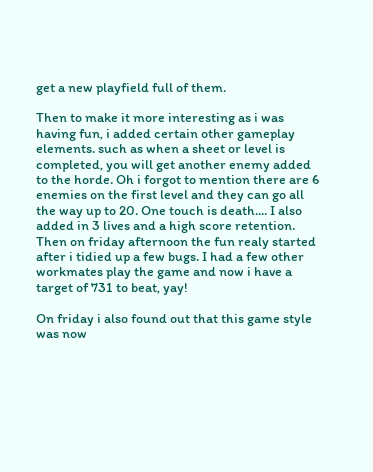get a new playfield full of them.

Then to make it more interesting as i was having fun, i added certain other gameplay elements. such as when a sheet or level is completed, you will get another enemy added to the horde. Oh i forgot to mention there are 6 enemies on the first level and they can go all the way up to 20. One touch is death.... I also added in 3 lives and a high score retention. Then on friday afternoon the fun realy started after i tidied up a few bugs. I had a few other workmates play the game and now i have a target of 731 to beat, yay!

On friday i also found out that this game style was now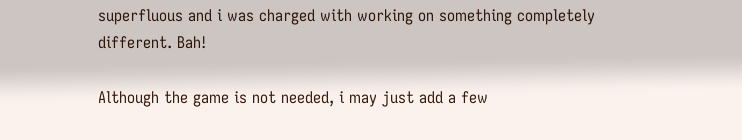superfluous and i was charged with working on something completely different. Bah!

Although the game is not needed, i may just add a few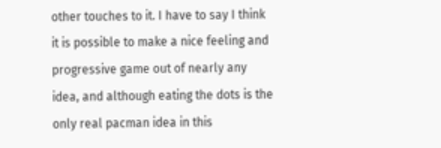other touches to it. I have to say I think it is possible to make a nice feeling and progressive game out of nearly any idea, and although eating the dots is the only real pacman idea in this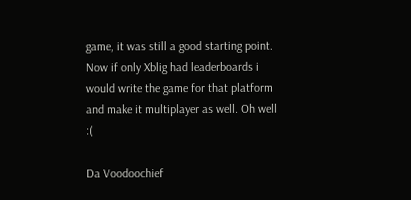game, it was still a good starting point.  Now if only Xblig had leaderboards i would write the game for that platform and make it multiplayer as well. Oh well :(

Da Voodoochief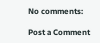No comments:

Post a Comment